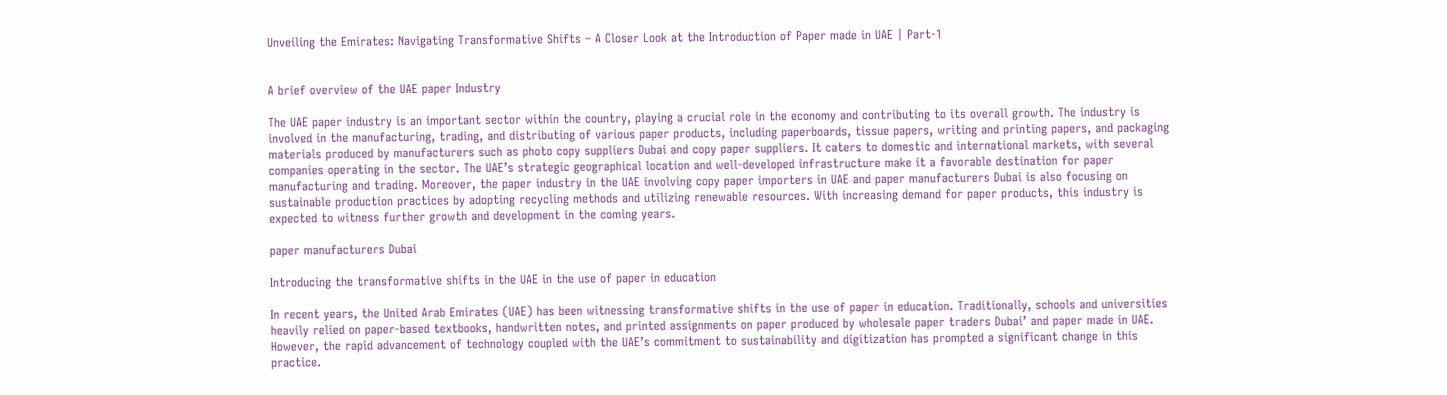Unveiling the Emirates: Navigating Transformative Shifts – A Closer Look at the Introduction of Paper made in UAE | Part-1


A brief overview of the UAE paper Industry

The UAE paper industry is an important sector within the country, playing a crucial role in the economy and contributing to its overall growth. The industry is involved in the manufacturing, trading, and distributing of various paper products, including paperboards, tissue papers, writing and printing papers, and packaging materials produced by manufacturers such as photo copy suppliers Dubai and copy paper suppliers. It caters to domestic and international markets, with several companies operating in the sector. The UAE’s strategic geographical location and well-developed infrastructure make it a favorable destination for paper manufacturing and trading. Moreover, the paper industry in the UAE involving copy paper importers in UAE and paper manufacturers Dubai is also focusing on sustainable production practices by adopting recycling methods and utilizing renewable resources. With increasing demand for paper products, this industry is expected to witness further growth and development in the coming years.

paper manufacturers Dubai

Introducing the transformative shifts in the UAE in the use of paper in education

In recent years, the United Arab Emirates (UAE) has been witnessing transformative shifts in the use of paper in education. Traditionally, schools and universities heavily relied on paper-based textbooks, handwritten notes, and printed assignments on paper produced by wholesale paper traders Dubai’ and paper made in UAE. However, the rapid advancement of technology coupled with the UAE’s commitment to sustainability and digitization has prompted a significant change in this practice.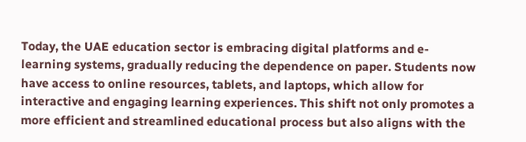Today, the UAE education sector is embracing digital platforms and e-learning systems, gradually reducing the dependence on paper. Students now have access to online resources, tablets, and laptops, which allow for interactive and engaging learning experiences. This shift not only promotes a more efficient and streamlined educational process but also aligns with the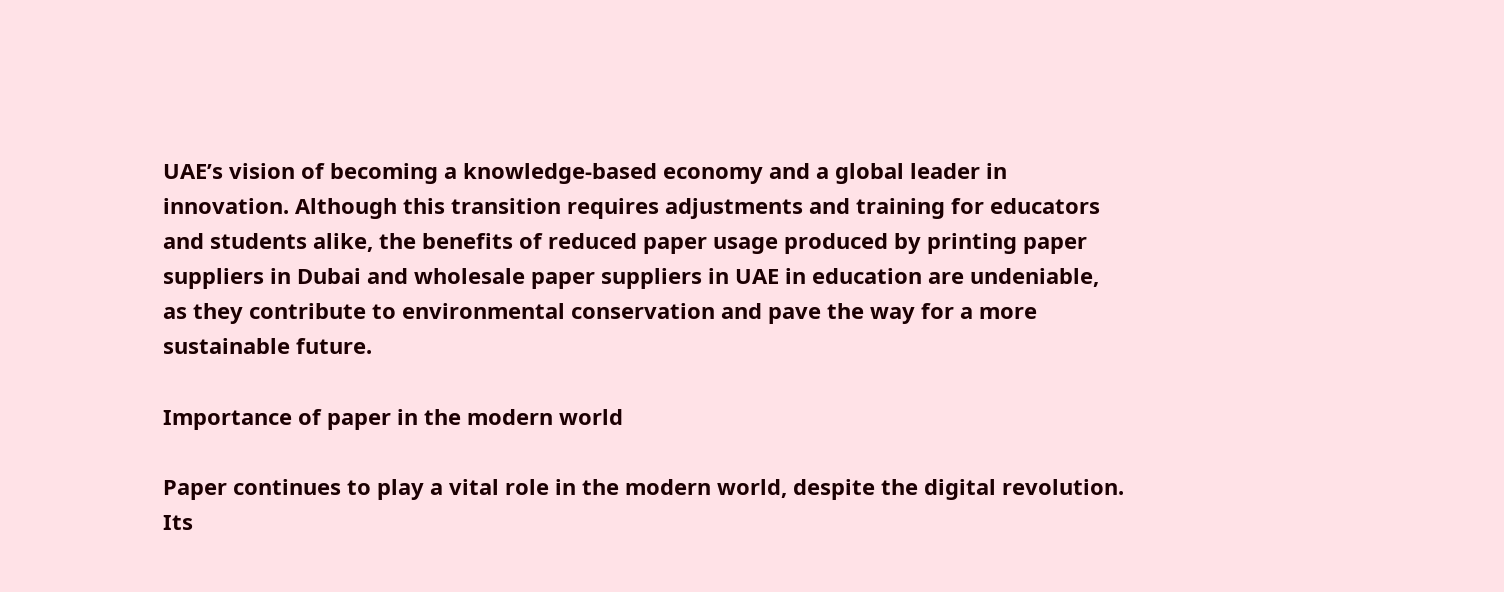UAE’s vision of becoming a knowledge-based economy and a global leader in innovation. Although this transition requires adjustments and training for educators and students alike, the benefits of reduced paper usage produced by printing paper suppliers in Dubai and wholesale paper suppliers in UAE in education are undeniable, as they contribute to environmental conservation and pave the way for a more sustainable future.

Importance of paper in the modern world

Paper continues to play a vital role in the modern world, despite the digital revolution. Its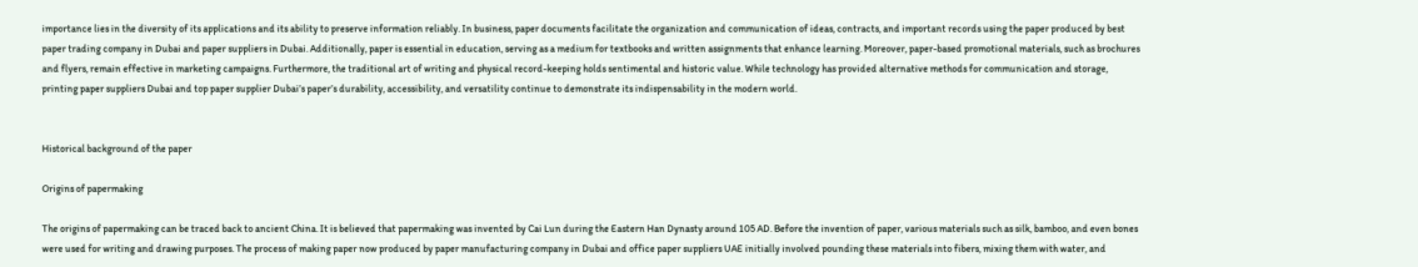importance lies in the diversity of its applications and its ability to preserve information reliably. In business, paper documents facilitate the organization and communication of ideas, contracts, and important records using the paper produced by best paper trading company in Dubai and paper suppliers in Dubai. Additionally, paper is essential in education, serving as a medium for textbooks and written assignments that enhance learning. Moreover, paper-based promotional materials, such as brochures and flyers, remain effective in marketing campaigns. Furthermore, the traditional art of writing and physical record-keeping holds sentimental and historic value. While technology has provided alternative methods for communication and storage, printing paper suppliers Dubai and top paper supplier Dubai’s paper’s durability, accessibility, and versatility continue to demonstrate its indispensability in the modern world.


Historical background of the paper

Origins of papermaking

The origins of papermaking can be traced back to ancient China. It is believed that papermaking was invented by Cai Lun during the Eastern Han Dynasty around 105 AD. Before the invention of paper, various materials such as silk, bamboo, and even bones were used for writing and drawing purposes. The process of making paper now produced by paper manufacturing company in Dubai and office paper suppliers UAE initially involved pounding these materials into fibers, mixing them with water, and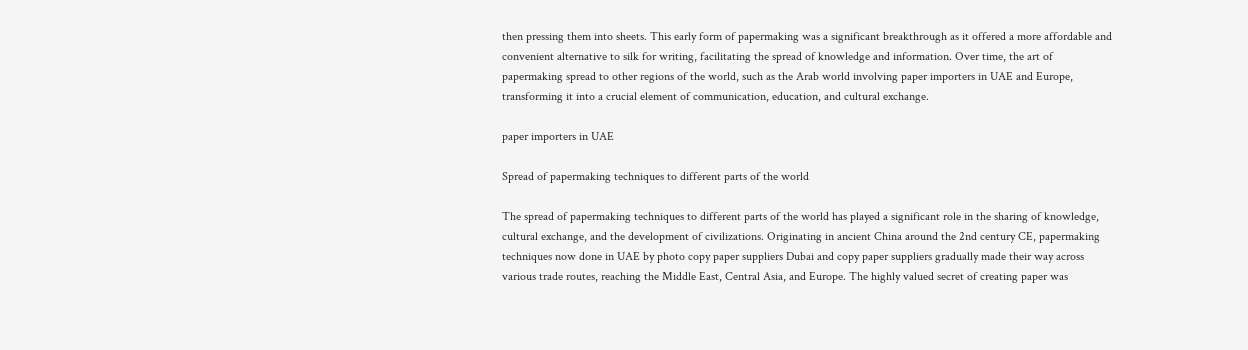then pressing them into sheets. This early form of papermaking was a significant breakthrough as it offered a more affordable and convenient alternative to silk for writing, facilitating the spread of knowledge and information. Over time, the art of papermaking spread to other regions of the world, such as the Arab world involving paper importers in UAE and Europe, transforming it into a crucial element of communication, education, and cultural exchange.

paper importers in UAE

Spread of papermaking techniques to different parts of the world

The spread of papermaking techniques to different parts of the world has played a significant role in the sharing of knowledge, cultural exchange, and the development of civilizations. Originating in ancient China around the 2nd century CE, papermaking techniques now done in UAE by photo copy paper suppliers Dubai and copy paper suppliers gradually made their way across various trade routes, reaching the Middle East, Central Asia, and Europe. The highly valued secret of creating paper was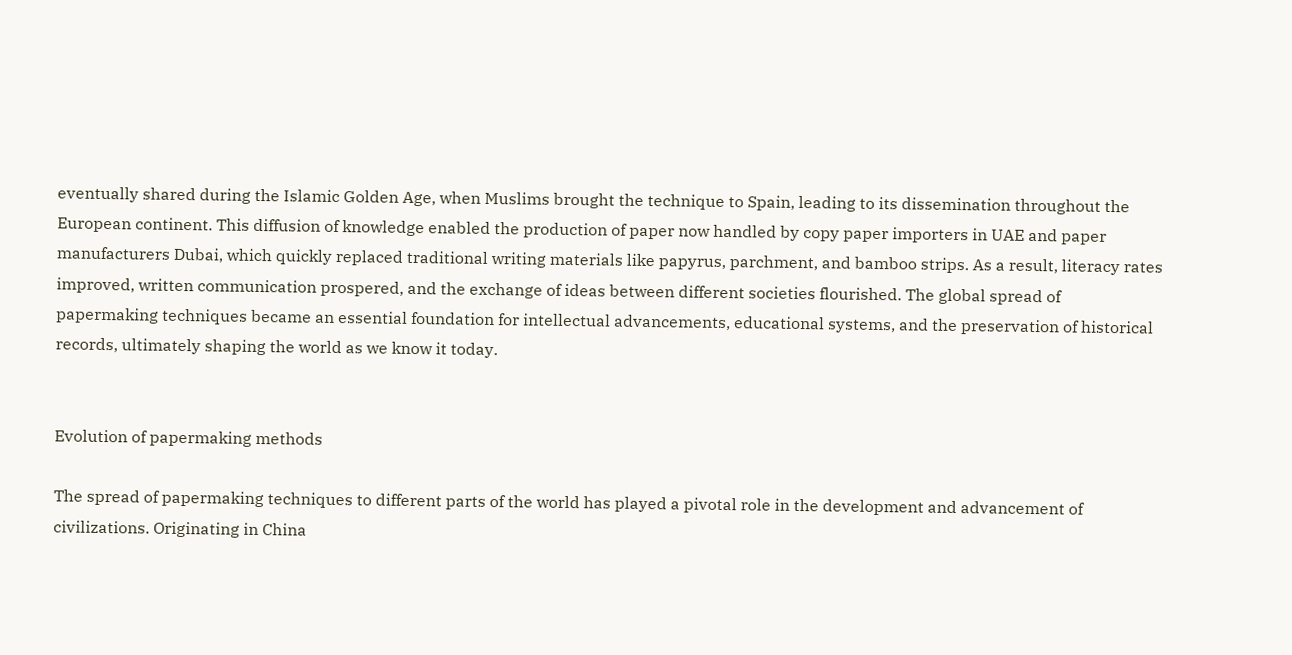eventually shared during the Islamic Golden Age, when Muslims brought the technique to Spain, leading to its dissemination throughout the European continent. This diffusion of knowledge enabled the production of paper now handled by copy paper importers in UAE and paper manufacturers Dubai, which quickly replaced traditional writing materials like papyrus, parchment, and bamboo strips. As a result, literacy rates improved, written communication prospered, and the exchange of ideas between different societies flourished. The global spread of papermaking techniques became an essential foundation for intellectual advancements, educational systems, and the preservation of historical records, ultimately shaping the world as we know it today.


Evolution of papermaking methods

The spread of papermaking techniques to different parts of the world has played a pivotal role in the development and advancement of civilizations. Originating in China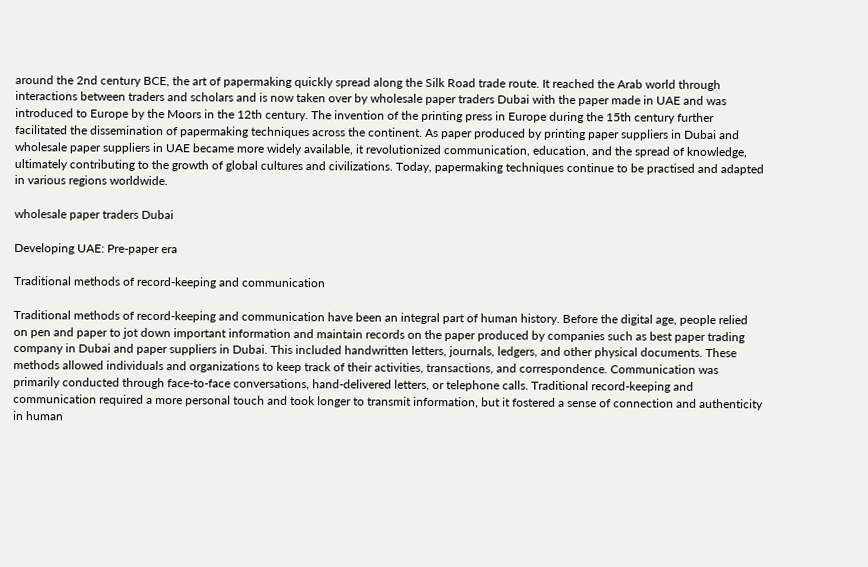around the 2nd century BCE, the art of papermaking quickly spread along the Silk Road trade route. It reached the Arab world through interactions between traders and scholars and is now taken over by wholesale paper traders Dubai with the paper made in UAE and was introduced to Europe by the Moors in the 12th century. The invention of the printing press in Europe during the 15th century further facilitated the dissemination of papermaking techniques across the continent. As paper produced by printing paper suppliers in Dubai and wholesale paper suppliers in UAE became more widely available, it revolutionized communication, education, and the spread of knowledge, ultimately contributing to the growth of global cultures and civilizations. Today, papermaking techniques continue to be practised and adapted in various regions worldwide.

wholesale paper traders Dubai

Developing UAE: Pre-paper era

Traditional methods of record-keeping and communication

Traditional methods of record-keeping and communication have been an integral part of human history. Before the digital age, people relied on pen and paper to jot down important information and maintain records on the paper produced by companies such as best paper trading company in Dubai and paper suppliers in Dubai. This included handwritten letters, journals, ledgers, and other physical documents. These methods allowed individuals and organizations to keep track of their activities, transactions, and correspondence. Communication was primarily conducted through face-to-face conversations, hand-delivered letters, or telephone calls. Traditional record-keeping and communication required a more personal touch and took longer to transmit information, but it fostered a sense of connection and authenticity in human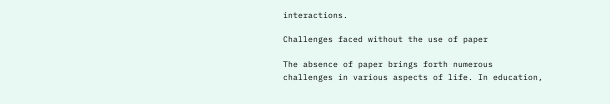interactions.

Challenges faced without the use of paper

The absence of paper brings forth numerous challenges in various aspects of life. In education,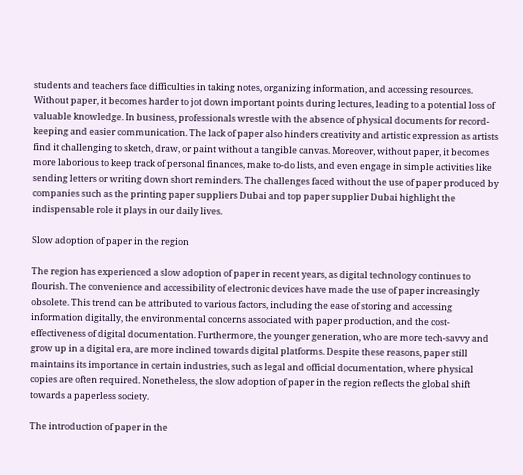students and teachers face difficulties in taking notes, organizing information, and accessing resources. Without paper, it becomes harder to jot down important points during lectures, leading to a potential loss of valuable knowledge. In business, professionals wrestle with the absence of physical documents for record-keeping and easier communication. The lack of paper also hinders creativity and artistic expression as artists find it challenging to sketch, draw, or paint without a tangible canvas. Moreover, without paper, it becomes more laborious to keep track of personal finances, make to-do lists, and even engage in simple activities like sending letters or writing down short reminders. The challenges faced without the use of paper produced by companies such as the printing paper suppliers Dubai and top paper supplier Dubai highlight the indispensable role it plays in our daily lives.

Slow adoption of paper in the region

The region has experienced a slow adoption of paper in recent years, as digital technology continues to flourish. The convenience and accessibility of electronic devices have made the use of paper increasingly obsolete. This trend can be attributed to various factors, including the ease of storing and accessing information digitally, the environmental concerns associated with paper production, and the cost-effectiveness of digital documentation. Furthermore, the younger generation, who are more tech-savvy and grow up in a digital era, are more inclined towards digital platforms. Despite these reasons, paper still maintains its importance in certain industries, such as legal and official documentation, where physical copies are often required. Nonetheless, the slow adoption of paper in the region reflects the global shift towards a paperless society.

The introduction of paper in the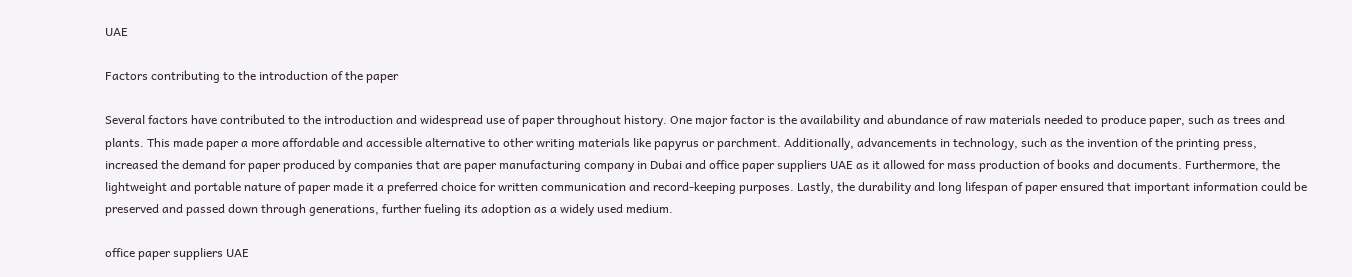UAE

Factors contributing to the introduction of the paper

Several factors have contributed to the introduction and widespread use of paper throughout history. One major factor is the availability and abundance of raw materials needed to produce paper, such as trees and plants. This made paper a more affordable and accessible alternative to other writing materials like papyrus or parchment. Additionally, advancements in technology, such as the invention of the printing press, increased the demand for paper produced by companies that are paper manufacturing company in Dubai and office paper suppliers UAE as it allowed for mass production of books and documents. Furthermore, the lightweight and portable nature of paper made it a preferred choice for written communication and record-keeping purposes. Lastly, the durability and long lifespan of paper ensured that important information could be preserved and passed down through generations, further fueling its adoption as a widely used medium.

office paper suppliers UAE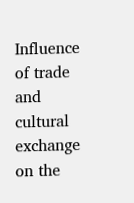Influence of trade and cultural exchange on the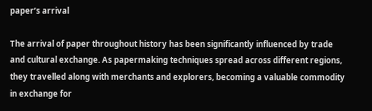paper’s arrival

The arrival of paper throughout history has been significantly influenced by trade and cultural exchange. As papermaking techniques spread across different regions, they travelled along with merchants and explorers, becoming a valuable commodity in exchange for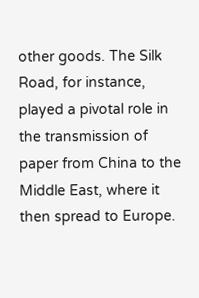other goods. The Silk Road, for instance, played a pivotal role in the transmission of paper from China to the Middle East, where it then spread to Europe.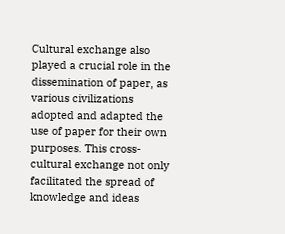Cultural exchange also played a crucial role in the dissemination of paper, as various civilizations adopted and adapted the use of paper for their own purposes. This cross-cultural exchange not only facilitated the spread of knowledge and ideas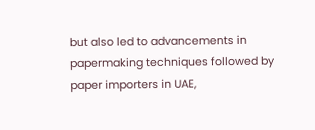but also led to advancements in papermaking techniques followed by paper importers in UAE,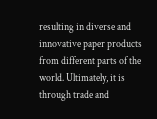resulting in diverse and innovative paper products from different parts of the world. Ultimately, it is through trade and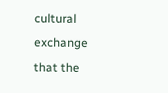cultural exchange that the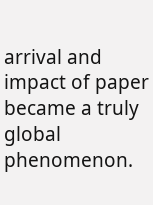arrival and impact of paper became a truly global phenomenon.